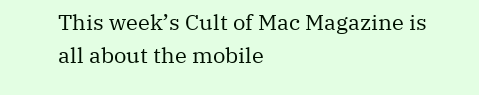This week’s Cult of Mac Magazine is all about the mobile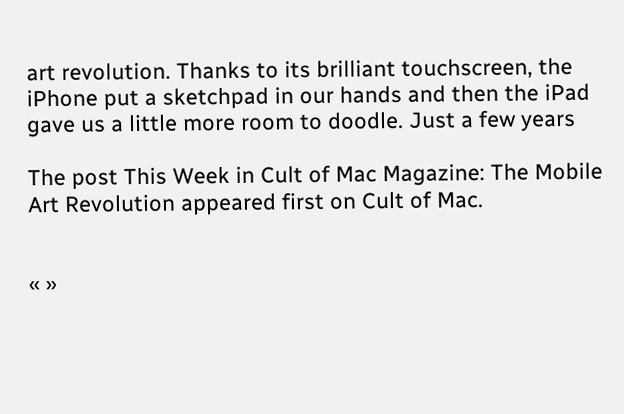art revolution. Thanks to its brilliant touchscreen, the iPhone put a sketchpad in our hands and then the iPad gave us a little more room to doodle. Just a few years

The post This Week in Cult of Mac Magazine: The Mobile Art Revolution appeared first on Cult of Mac.


« »